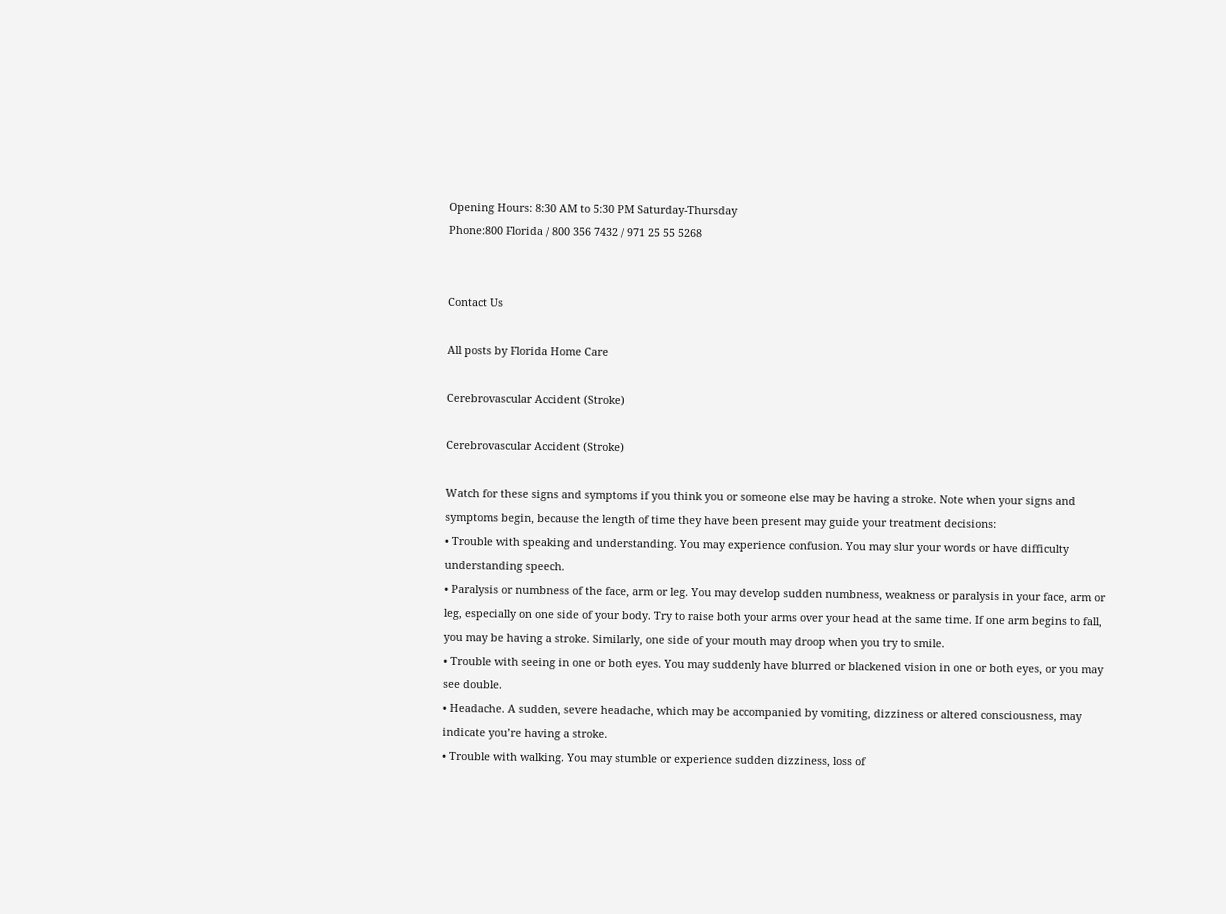Opening Hours: 8:30 AM to 5:30 PM Saturday-Thursday
Phone:800 Florida / 800 356 7432 / 971 25 55 5268


Contact Us

All posts by Florida Home Care

Cerebrovascular Accident (Stroke)

Cerebrovascular Accident (Stroke)

Watch for these signs and symptoms if you think you or someone else may be having a stroke. Note when your signs and symptoms begin, because the length of time they have been present may guide your treatment decisions:
• Trouble with speaking and understanding. You may experience confusion. You may slur your words or have difficulty understanding speech.
• Paralysis or numbness of the face, arm or leg. You may develop sudden numbness, weakness or paralysis in your face, arm or leg, especially on one side of your body. Try to raise both your arms over your head at the same time. If one arm begins to fall, you may be having a stroke. Similarly, one side of your mouth may droop when you try to smile.
• Trouble with seeing in one or both eyes. You may suddenly have blurred or blackened vision in one or both eyes, or you may see double.
• Headache. A sudden, severe headache, which may be accompanied by vomiting, dizziness or altered consciousness, may indicate you’re having a stroke.
• Trouble with walking. You may stumble or experience sudden dizziness, loss of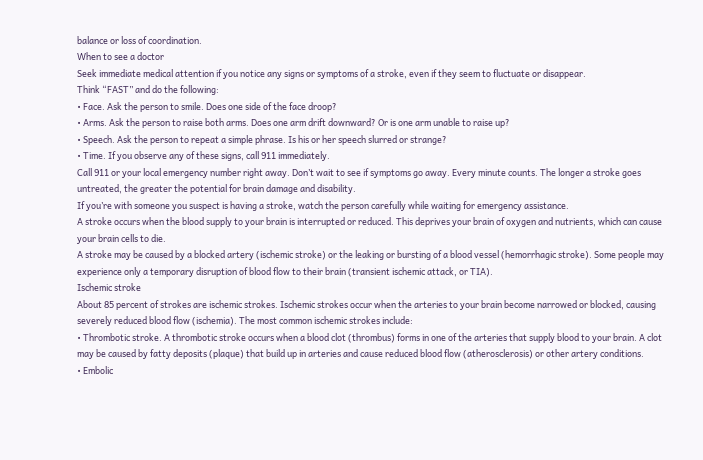balance or loss of coordination.
When to see a doctor
Seek immediate medical attention if you notice any signs or symptoms of a stroke, even if they seem to fluctuate or disappear.
Think “FAST” and do the following:
• Face. Ask the person to smile. Does one side of the face droop?
• Arms. Ask the person to raise both arms. Does one arm drift downward? Or is one arm unable to raise up?
• Speech. Ask the person to repeat a simple phrase. Is his or her speech slurred or strange?
• Time. If you observe any of these signs, call 911 immediately.
Call 911 or your local emergency number right away. Don’t wait to see if symptoms go away. Every minute counts. The longer a stroke goes untreated, the greater the potential for brain damage and disability.
If you’re with someone you suspect is having a stroke, watch the person carefully while waiting for emergency assistance.
A stroke occurs when the blood supply to your brain is interrupted or reduced. This deprives your brain of oxygen and nutrients, which can cause your brain cells to die.
A stroke may be caused by a blocked artery (ischemic stroke) or the leaking or bursting of a blood vessel (hemorrhagic stroke). Some people may experience only a temporary disruption of blood flow to their brain (transient ischemic attack, or TIA).
Ischemic stroke
About 85 percent of strokes are ischemic strokes. Ischemic strokes occur when the arteries to your brain become narrowed or blocked, causing severely reduced blood flow (ischemia). The most common ischemic strokes include:
• Thrombotic stroke. A thrombotic stroke occurs when a blood clot (thrombus) forms in one of the arteries that supply blood to your brain. A clot may be caused by fatty deposits (plaque) that build up in arteries and cause reduced blood flow (atherosclerosis) or other artery conditions.
• Embolic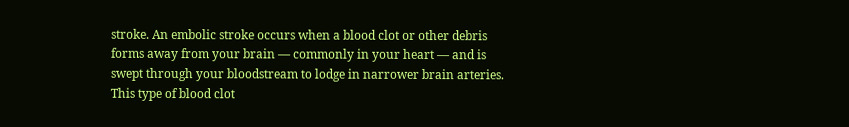stroke. An embolic stroke occurs when a blood clot or other debris forms away from your brain — commonly in your heart — and is swept through your bloodstream to lodge in narrower brain arteries. This type of blood clot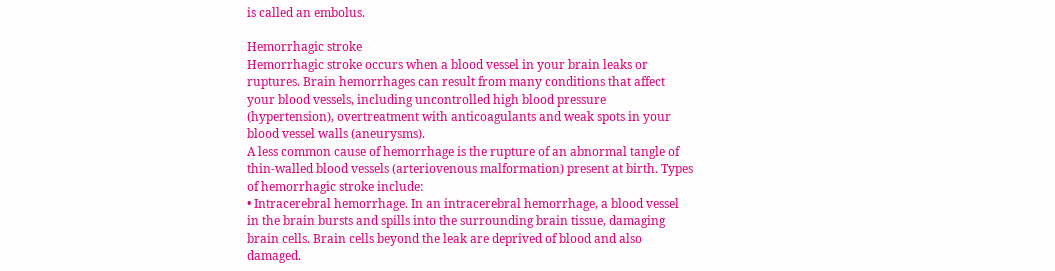is called an embolus.

Hemorrhagic stroke
Hemorrhagic stroke occurs when a blood vessel in your brain leaks or ruptures. Brain hemorrhages can result from many conditions that affect your blood vessels, including uncontrolled high blood pressure (hypertension), overtreatment with anticoagulants and weak spots in your blood vessel walls (aneurysms).
A less common cause of hemorrhage is the rupture of an abnormal tangle of thin-walled blood vessels (arteriovenous malformation) present at birth. Types of hemorrhagic stroke include:
• Intracerebral hemorrhage. In an intracerebral hemorrhage, a blood vessel in the brain bursts and spills into the surrounding brain tissue, damaging brain cells. Brain cells beyond the leak are deprived of blood and also damaged.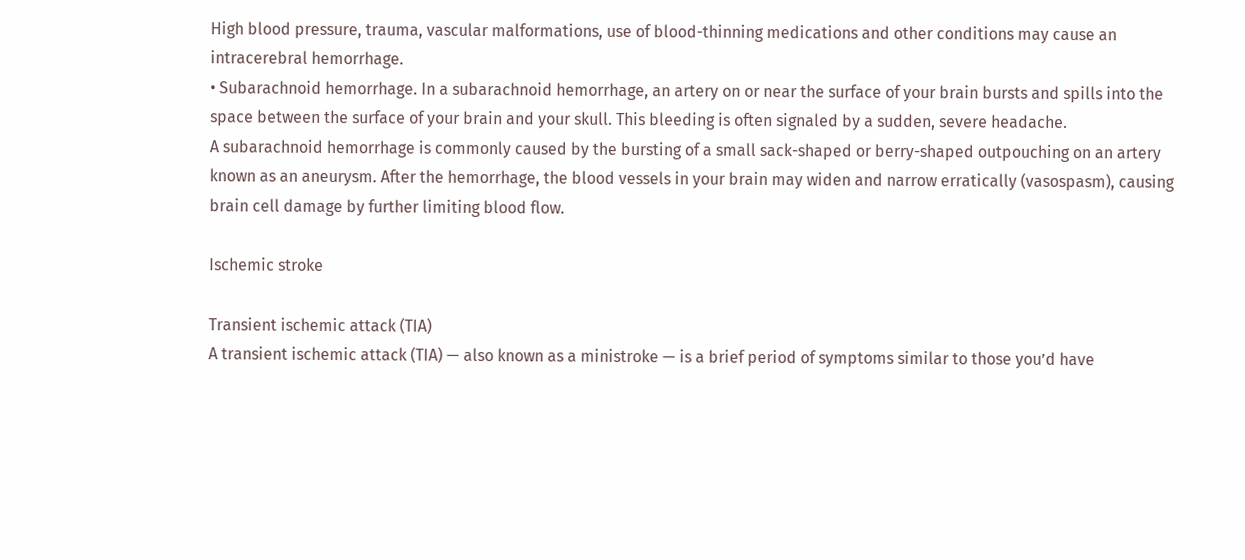High blood pressure, trauma, vascular malformations, use of blood-thinning medications and other conditions may cause an intracerebral hemorrhage.
• Subarachnoid hemorrhage. In a subarachnoid hemorrhage, an artery on or near the surface of your brain bursts and spills into the space between the surface of your brain and your skull. This bleeding is often signaled by a sudden, severe headache.
A subarachnoid hemorrhage is commonly caused by the bursting of a small sack-shaped or berry-shaped outpouching on an artery known as an aneurysm. After the hemorrhage, the blood vessels in your brain may widen and narrow erratically (vasospasm), causing brain cell damage by further limiting blood flow.

Ischemic stroke

Transient ischemic attack (TIA)
A transient ischemic attack (TIA) — also known as a ministroke — is a brief period of symptoms similar to those you’d have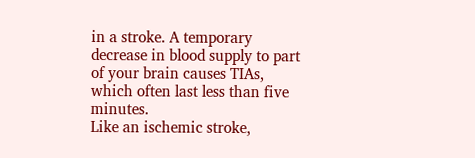in a stroke. A temporary decrease in blood supply to part of your brain causes TIAs, which often last less than five minutes.
Like an ischemic stroke,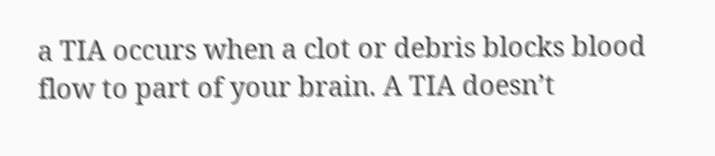a TIA occurs when a clot or debris blocks blood flow to part of your brain. A TIA doesn’t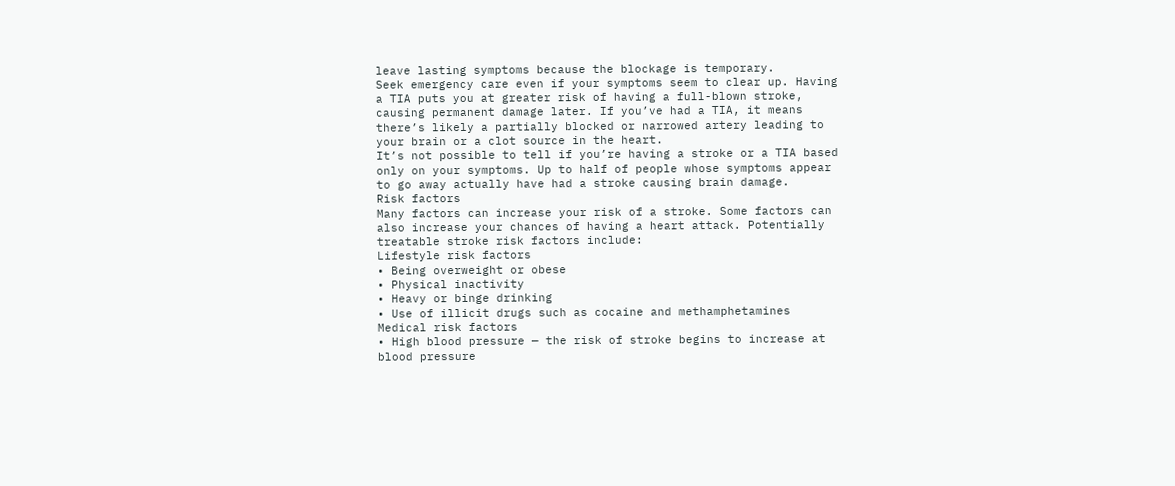leave lasting symptoms because the blockage is temporary.
Seek emergency care even if your symptoms seem to clear up. Having a TIA puts you at greater risk of having a full-blown stroke, causing permanent damage later. If you’ve had a TIA, it means there’s likely a partially blocked or narrowed artery leading to your brain or a clot source in the heart.
It’s not possible to tell if you’re having a stroke or a TIA based only on your symptoms. Up to half of people whose symptoms appear to go away actually have had a stroke causing brain damage.
Risk factors
Many factors can increase your risk of a stroke. Some factors can also increase your chances of having a heart attack. Potentially treatable stroke risk factors include:
Lifestyle risk factors
• Being overweight or obese
• Physical inactivity
• Heavy or binge drinking
• Use of illicit drugs such as cocaine and methamphetamines
Medical risk factors
• High blood pressure — the risk of stroke begins to increase at blood pressure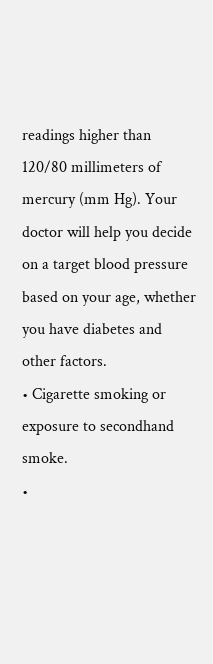readings higher than 120/80 millimeters of mercury (mm Hg). Your doctor will help you decide on a target blood pressure based on your age, whether you have diabetes and other factors.
• Cigarette smoking or exposure to secondhand smoke.
•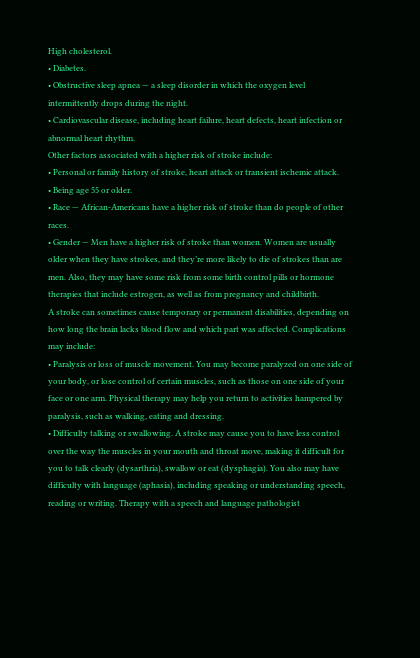High cholesterol.
• Diabetes.
• Obstructive sleep apnea — a sleep disorder in which the oxygen level intermittently drops during the night.
• Cardiovascular disease, including heart failure, heart defects, heart infection or abnormal heart rhythm.
Other factors associated with a higher risk of stroke include:
• Personal or family history of stroke, heart attack or transient ischemic attack.
• Being age 55 or older.
• Race — African-Americans have a higher risk of stroke than do people of other races.
• Gender — Men have a higher risk of stroke than women. Women are usually older when they have strokes, and they’re more likely to die of strokes than are men. Also, they may have some risk from some birth control pills or hormone therapies that include estrogen, as well as from pregnancy and childbirth.
A stroke can sometimes cause temporary or permanent disabilities, depending on how long the brain lacks blood flow and which part was affected. Complications may include:
• Paralysis or loss of muscle movement. You may become paralyzed on one side of your body, or lose control of certain muscles, such as those on one side of your face or one arm. Physical therapy may help you return to activities hampered by paralysis, such as walking, eating and dressing.
• Difficulty talking or swallowing. A stroke may cause you to have less control over the way the muscles in your mouth and throat move, making it difficult for you to talk clearly (dysarthria), swallow or eat (dysphagia). You also may have difficulty with language (aphasia), including speaking or understanding speech, reading or writing. Therapy with a speech and language pathologist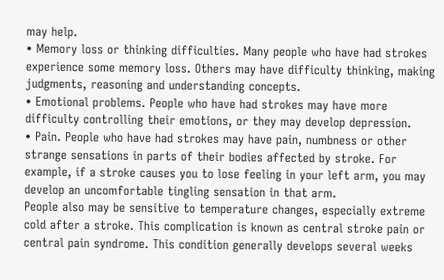may help.
• Memory loss or thinking difficulties. Many people who have had strokes experience some memory loss. Others may have difficulty thinking, making judgments, reasoning and understanding concepts.
• Emotional problems. People who have had strokes may have more difficulty controlling their emotions, or they may develop depression.
• Pain. People who have had strokes may have pain, numbness or other strange sensations in parts of their bodies affected by stroke. For example, if a stroke causes you to lose feeling in your left arm, you may develop an uncomfortable tingling sensation in that arm.
People also may be sensitive to temperature changes, especially extreme cold after a stroke. This complication is known as central stroke pain or central pain syndrome. This condition generally develops several weeks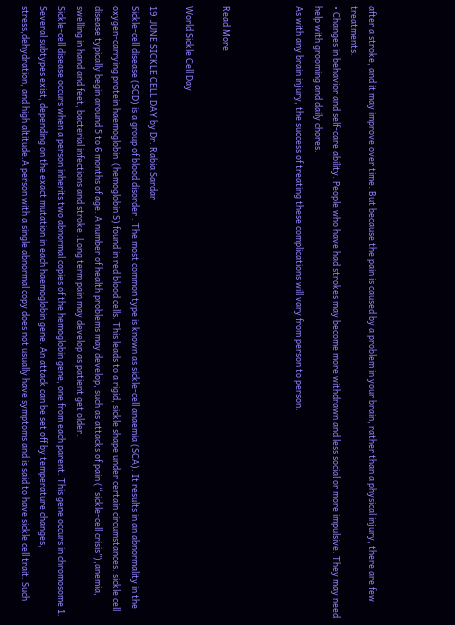after a stroke, and it may improve over time. But because the pain is caused by a problem in your brain, rather than a physical injury, there are few treatments.
• Changes in behavior and self-care ability. People who have had strokes may become more withdrawn and less social or more impulsive. They may need help with grooming and daily chores.
As with any brain injury, the success of treating these complications will vary from person to person.



Read More

World Sickle Cell Day

19  JUNE SICKLE CELL DAY by Dr. Rabia Sardar
Sickle-cell disease (SCD) is a group of blood disorder . The most common type is known as sickle-cell anaemia (SCA). It results in an abnormality in the oxygen-carrying protein haemoglobin  (hemoglobin S) found in red blood cells. This leads to a rigid, sickle shape under certain circumstances. sickle cell disease typically begin around 5 to 6 months of age. A number of health problems may develop, such as attacks of pain (“sickle-cell crisis”),anemia, swelling in hand and feet, bacterial infections and stroke .Long term pain may develop as patient get older.
Sickle-cell disease occurs when a person inherits two abnormal copies of the hemoglobin gene, one from each parent. This gene occurs in chromosome 1. Several subtypes exist, depending on the exact mutation in each haemoglobin gene. An attack can be set off by temperature changes, stress,dehydration, and high altitude.A person with a single abnormal copy does not usually have symptoms and is said to have sickle cell trait. Such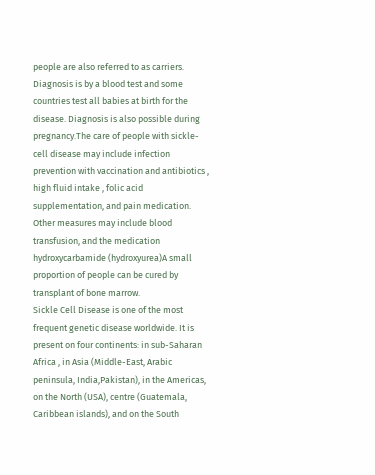people are also referred to as carriers. Diagnosis is by a blood test and some countries test all babies at birth for the disease. Diagnosis is also possible during pregnancy.The care of people with sickle-cell disease may include infection prevention with vaccination and antibiotics , high fluid intake , folic acid supplementation, and pain medication. Other measures may include blood transfusion, and the medication hydroxycarbamide (hydroxyurea)A small proportion of people can be cured by transplant of bone marrow.
Sickle Cell Disease is one of the most frequent genetic disease worldwide. It is present on four continents: in sub-Saharan Africa , in Asia (Middle-East, Arabic peninsula, India,Pakistan), in the Americas, on the North (USA), centre (Guatemala, Caribbean islands), and on the South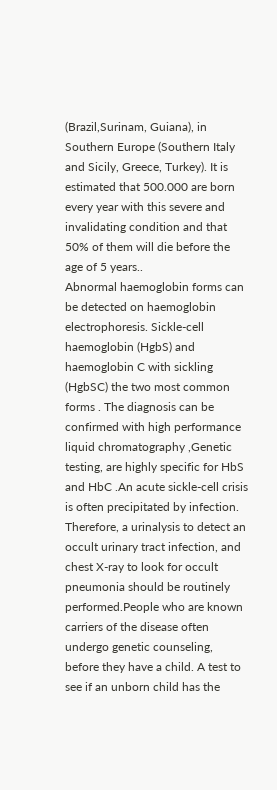(Brazil,Surinam, Guiana), in Southern Europe (Southern Italy and Sicily, Greece, Turkey). It is estimated that 500.000 are born every year with this severe and invalidating condition and that 50% of them will die before the age of 5 years..
Abnormal haemoglobin forms can be detected on haemoglobin electrophoresis. Sickle-cell haemoglobin (HgbS) and haemoglobin C with sickling (HgbSC) the two most common forms . The diagnosis can be confirmed with high performance liquid chromatography ,Genetic testing, are highly specific for HbS and HbC .An acute sickle-cell crisis is often precipitated by infection. Therefore, a urinalysis to detect an occult urinary tract infection, and chest X-ray to look for occult pneumonia should be routinely performed.People who are known carriers of the disease often undergo genetic counseling, before they have a child. A test to see if an unborn child has the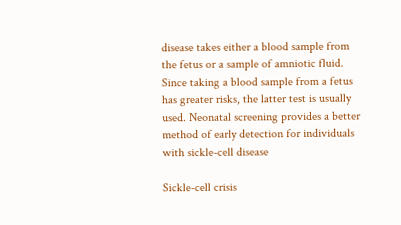disease takes either a blood sample from the fetus or a sample of amniotic fluid. Since taking a blood sample from a fetus has greater risks, the latter test is usually used. Neonatal screening provides a better method of early detection for individuals with sickle-cell disease

Sickle-cell crisis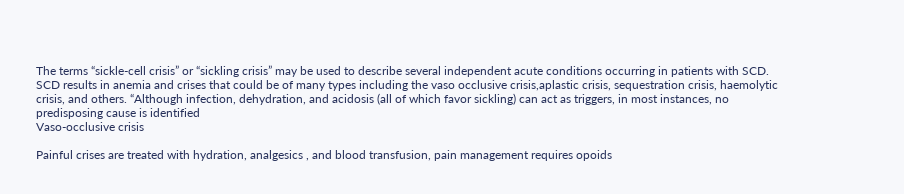The terms “sickle-cell crisis” or “sickling crisis” may be used to describe several independent acute conditions occurring in patients with SCD. SCD results in anemia and crises that could be of many types including the vaso occlusive crisis,aplastic crisis, sequestration crisis, haemolytic crisis, and others. “Although infection, dehydration, and acidosis (all of which favor sickling) can act as triggers, in most instances, no predisposing cause is identified
Vaso-occlusive crisis

Painful crises are treated with hydration, analgesics , and blood transfusion, pain management requires opoids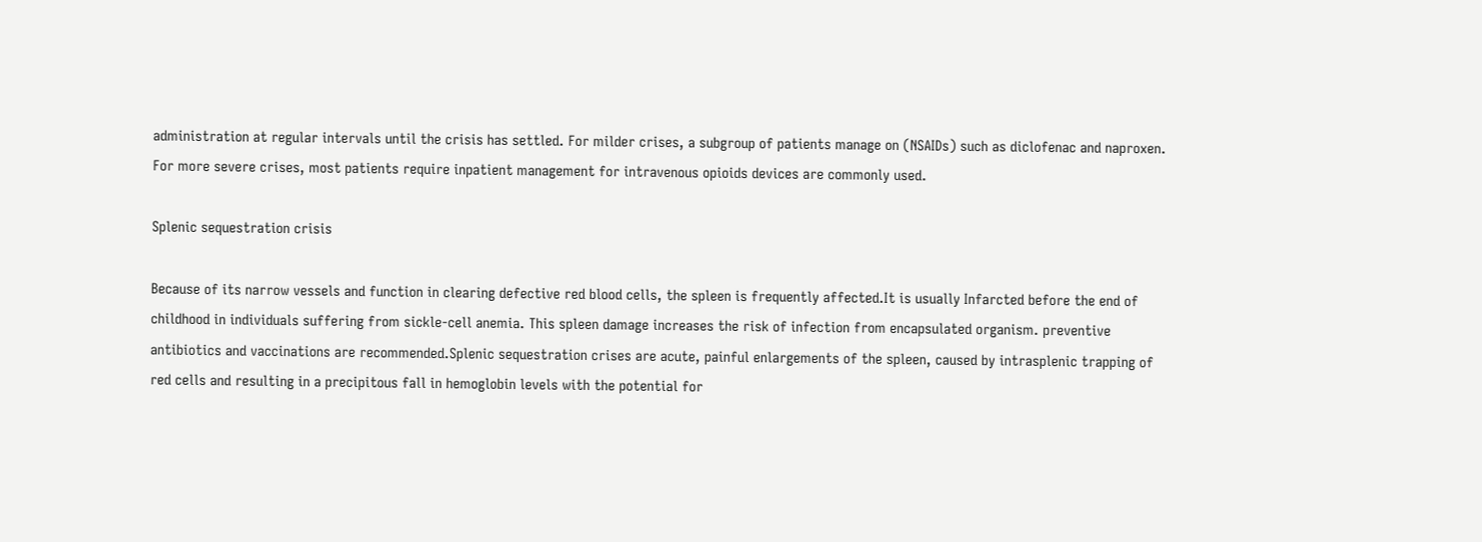administration at regular intervals until the crisis has settled. For milder crises, a subgroup of patients manage on (NSAIDs) such as diclofenac and naproxen. For more severe crises, most patients require inpatient management for intravenous opioids devices are commonly used.

Splenic sequestration crisis

Because of its narrow vessels and function in clearing defective red blood cells, the spleen is frequently affected.It is usually Infarcted before the end of childhood in individuals suffering from sickle-cell anemia. This spleen damage increases the risk of infection from encapsulated organism. preventive antibiotics and vaccinations are recommended.Splenic sequestration crises are acute, painful enlargements of the spleen, caused by intrasplenic trapping of red cells and resulting in a precipitous fall in hemoglobin levels with the potential for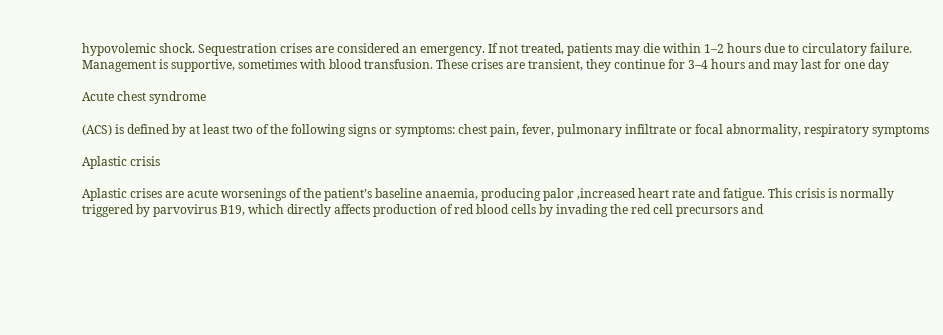hypovolemic shock. Sequestration crises are considered an emergency. If not treated, patients may die within 1–2 hours due to circulatory failure. Management is supportive, sometimes with blood transfusion. These crises are transient, they continue for 3–4 hours and may last for one day

Acute chest syndrome

(ACS) is defined by at least two of the following signs or symptoms: chest pain, fever, pulmonary infiltrate or focal abnormality, respiratory symptoms

Aplastic crisis

Aplastic crises are acute worsenings of the patient’s baseline anaemia, producing palor ,increased heart rate and fatigue. This crisis is normally triggered by parvovirus B19, which directly affects production of red blood cells by invading the red cell precursors and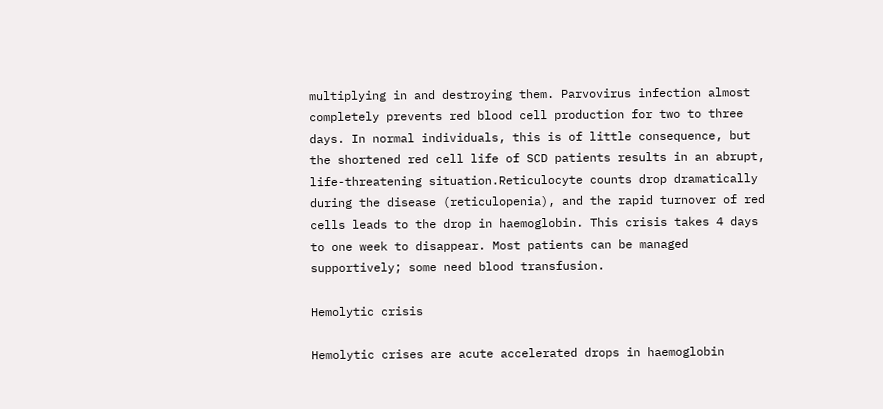multiplying in and destroying them. Parvovirus infection almost completely prevents red blood cell production for two to three days. In normal individuals, this is of little consequence, but the shortened red cell life of SCD patients results in an abrupt, life-threatening situation.Reticulocyte counts drop dramatically during the disease (reticulopenia), and the rapid turnover of red cells leads to the drop in haemoglobin. This crisis takes 4 days to one week to disappear. Most patients can be managed supportively; some need blood transfusion.

Hemolytic crisis

Hemolytic crises are acute accelerated drops in haemoglobin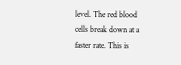level. The red blood cells break down at a faster rate. This is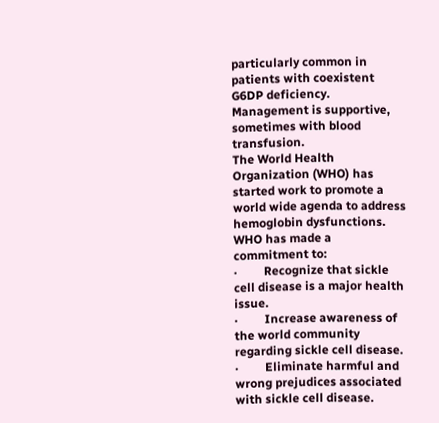particularly common in patients with coexistent G6DP deficiency. Management is supportive, sometimes with blood transfusion.
The World Health Organization (WHO) has started work to promote a world wide agenda to address hemoglobin dysfunctions.
WHO has made a commitment to:
·         Recognize that sickle cell disease is a major health issue.
·         Increase awareness of the world community regarding sickle cell disease.
·         Eliminate harmful and wrong prejudices associated with sickle cell disease.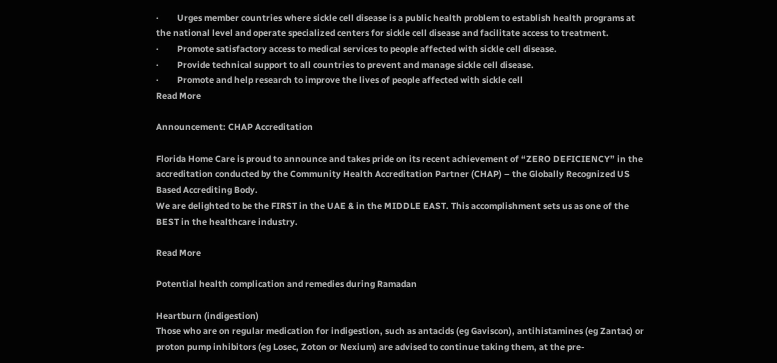·         Urges member countries where sickle cell disease is a public health problem to establish health programs at the national level and operate specialized centers for sickle cell disease and facilitate access to treatment.
·         Promote satisfactory access to medical services to people affected with sickle cell disease.
·         Provide technical support to all countries to prevent and manage sickle cell disease.
·         Promote and help research to improve the lives of people affected with sickle cell
Read More

Announcement: CHAP Accreditation

Florida Home Care is proud to announce and takes pride on its recent achievement of “ZERO DEFICIENCY” in the accreditation conducted by the Community Health Accreditation Partner (CHAP) – the Globally Recognized US Based Accrediting Body.
We are delighted to be the FIRST in the UAE & in the MIDDLE EAST. This accomplishment sets us as one of the BEST in the healthcare industry.

Read More

Potential health complication and remedies during Ramadan

Heartburn (indigestion)
Those who are on regular medication for indigestion, such as antacids (eg Gaviscon), antihistamines (eg Zantac) or proton pump inhibitors (eg Losec, Zoton or Nexium) are advised to continue taking them, at the pre-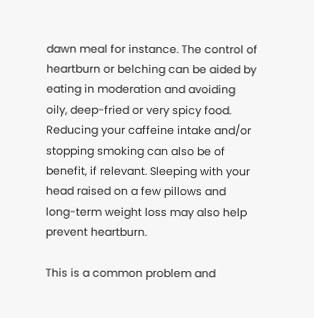dawn meal for instance. The control of heartburn or belching can be aided by eating in moderation and avoiding oily, deep-fried or very spicy food. Reducing your caffeine intake and/or stopping smoking can also be of benefit, if relevant. Sleeping with your head raised on a few pillows and long-term weight loss may also help prevent heartburn.

This is a common problem and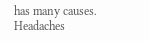has many causes. Headaches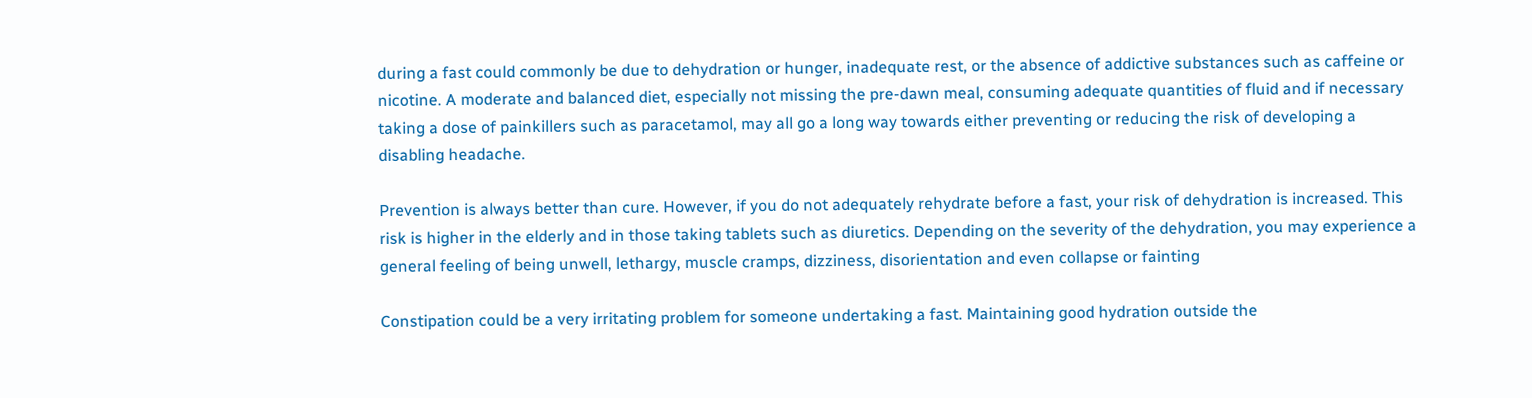during a fast could commonly be due to dehydration or hunger, inadequate rest, or the absence of addictive substances such as caffeine or nicotine. A moderate and balanced diet, especially not missing the pre-dawn meal, consuming adequate quantities of fluid and if necessary taking a dose of painkillers such as paracetamol, may all go a long way towards either preventing or reducing the risk of developing a disabling headache.

Prevention is always better than cure. However, if you do not adequately rehydrate before a fast, your risk of dehydration is increased. This risk is higher in the elderly and in those taking tablets such as diuretics. Depending on the severity of the dehydration, you may experience a general feeling of being unwell, lethargy, muscle cramps, dizziness, disorientation and even collapse or fainting

Constipation could be a very irritating problem for someone undertaking a fast. Maintaining good hydration outside the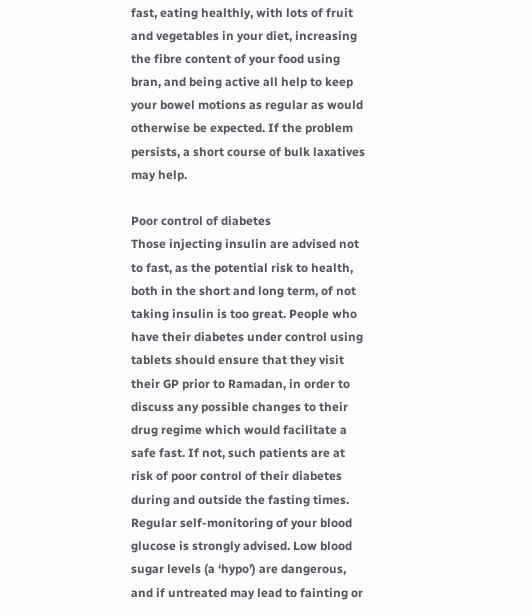fast, eating healthly, with lots of fruit and vegetables in your diet, increasing the fibre content of your food using bran, and being active all help to keep your bowel motions as regular as would otherwise be expected. If the problem persists, a short course of bulk laxatives may help.

Poor control of diabetes
Those injecting insulin are advised not to fast, as the potential risk to health, both in the short and long term, of not taking insulin is too great. People who have their diabetes under control using tablets should ensure that they visit their GP prior to Ramadan, in order to discuss any possible changes to their drug regime which would facilitate a safe fast. If not, such patients are at risk of poor control of their diabetes during and outside the fasting times. Regular self-monitoring of your blood glucose is strongly advised. Low blood sugar levels (a ‘hypo’) are dangerous, and if untreated may lead to fainting or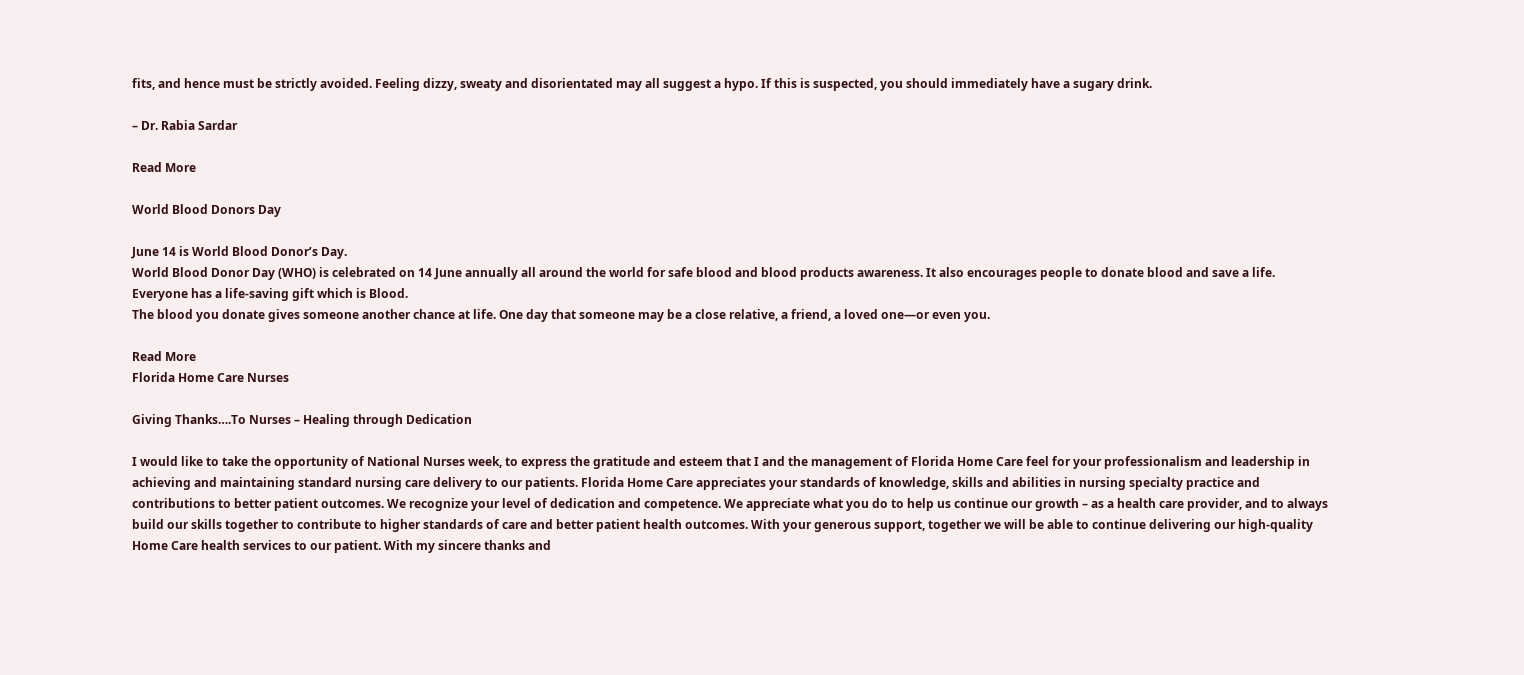fits, and hence must be strictly avoided. Feeling dizzy, sweaty and disorientated may all suggest a hypo. If this is suspected, you should immediately have a sugary drink.

– Dr. Rabia Sardar

Read More

World Blood Donors Day

June 14 is World Blood Donor’s Day.
World Blood Donor Day (WHO) is celebrated on 14 June annually all around the world for safe blood and blood products awareness. It also encourages people to donate blood and save a life. Everyone has a life-saving gift which is Blood.
The blood you donate gives someone another chance at life. One day that someone may be a close relative, a friend, a loved one—or even you.

Read More
Florida Home Care Nurses

Giving Thanks….To Nurses – Healing through Dedication

I would like to take the opportunity of National Nurses week, to express the gratitude and esteem that I and the management of Florida Home Care feel for your professionalism and leadership in achieving and maintaining standard nursing care delivery to our patients. Florida Home Care appreciates your standards of knowledge, skills and abilities in nursing specialty practice and contributions to better patient outcomes. We recognize your level of dedication and competence. We appreciate what you do to help us continue our growth – as a health care provider, and to always build our skills together to contribute to higher standards of care and better patient health outcomes. With your generous support, together we will be able to continue delivering our high-quality Home Care health services to our patient. With my sincere thanks and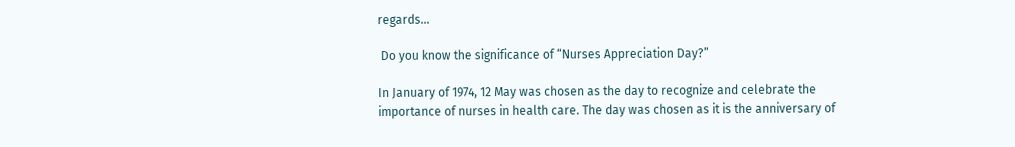regards…

 Do you know the significance of “Nurses Appreciation Day?”

In January of 1974, 12 May was chosen as the day to recognize and celebrate the importance of nurses in health care. The day was chosen as it is the anniversary of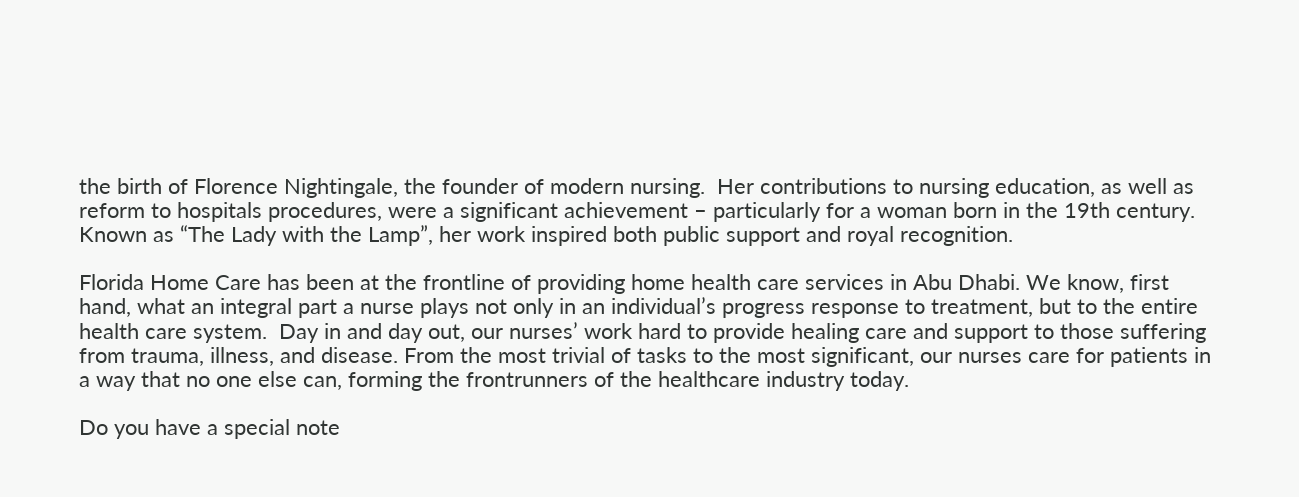the birth of Florence Nightingale, the founder of modern nursing.  Her contributions to nursing education, as well as reform to hospitals procedures, were a significant achievement – particularly for a woman born in the 19th century. Known as “The Lady with the Lamp”, her work inspired both public support and royal recognition.

Florida Home Care has been at the frontline of providing home health care services in Abu Dhabi. We know, first hand, what an integral part a nurse plays not only in an individual’s progress response to treatment, but to the entire health care system.  Day in and day out, our nurses’ work hard to provide healing care and support to those suffering from trauma, illness, and disease. From the most trivial of tasks to the most significant, our nurses care for patients in a way that no one else can, forming the frontrunners of the healthcare industry today.

Do you have a special note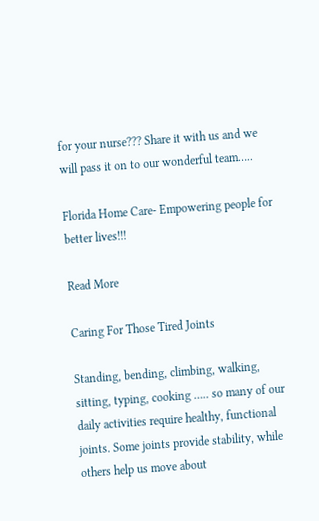for your nurse??? Share it with us and we will pass it on to our wonderful team…..

Florida Home Care- Empowering people for better lives!!!

Read More

Caring For Those Tired Joints

Standing, bending, climbing, walking, sitting, typing, cooking ….. so many of our daily activities require healthy, functional joints. Some joints provide stability, while others help us move about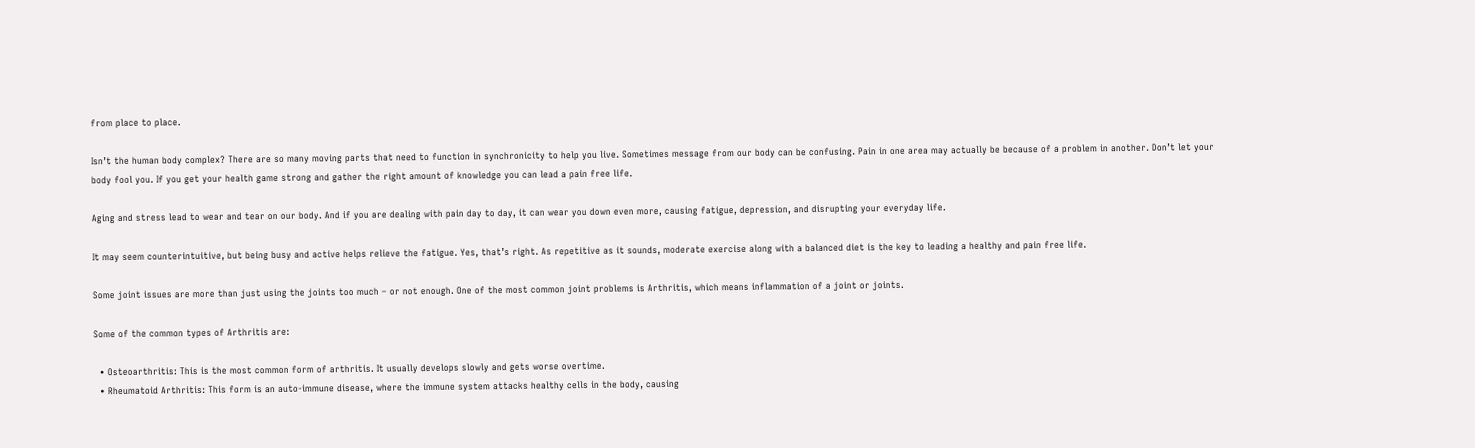from place to place.

Isn’t the human body complex? There are so many moving parts that need to function in synchronicity to help you live. Sometimes message from our body can be confusing. Pain in one area may actually be because of a problem in another. Don’t let your body fool you. If you get your health game strong and gather the right amount of knowledge you can lead a pain free life.

Aging and stress lead to wear and tear on our body. And if you are dealing with pain day to day, it can wear you down even more, causing fatigue, depression, and disrupting your everyday life.

It may seem counterintuitive, but being busy and active helps relieve the fatigue. Yes, that’s right. As repetitive as it sounds, moderate exercise along with a balanced diet is the key to leading a healthy and pain free life.

Some joint issues are more than just using the joints too much – or not enough. One of the most common joint problems is Arthritis, which means inflammation of a joint or joints.

Some of the common types of Arthritis are:

  • Osteoarthritis: This is the most common form of arthritis. It usually develops slowly and gets worse overtime.
  • Rheumatoid Arthritis: This form is an auto-immune disease, where the immune system attacks healthy cells in the body, causing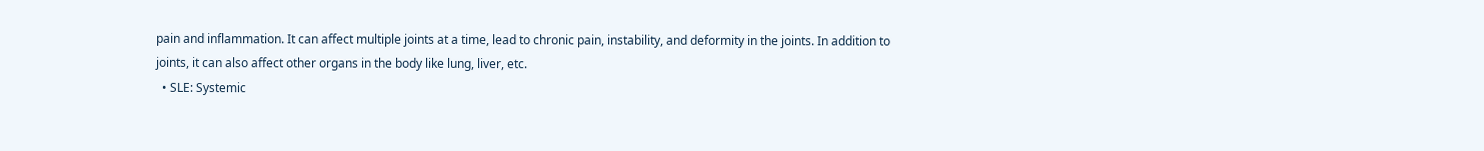pain and inflammation. It can affect multiple joints at a time, lead to chronic pain, instability, and deformity in the joints. In addition to joints, it can also affect other organs in the body like lung, liver, etc.
  • SLE: Systemic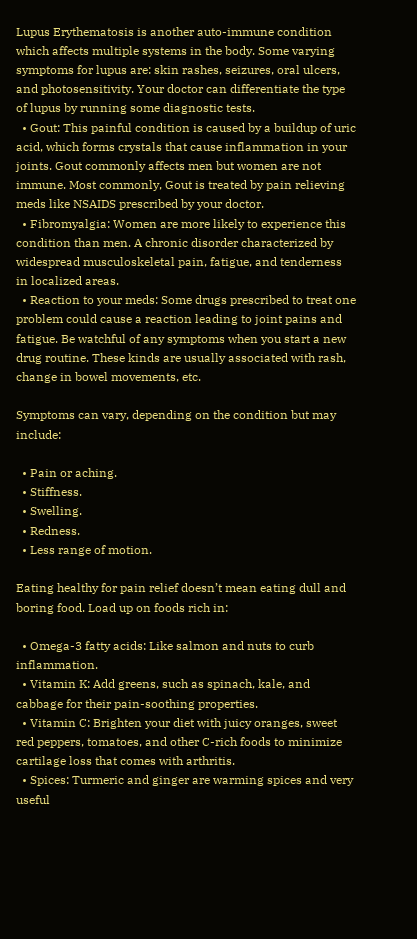Lupus Erythematosis is another auto-immune condition which affects multiple systems in the body. Some varying symptoms for lupus are: skin rashes, seizures, oral ulcers, and photosensitivity. Your doctor can differentiate the type of lupus by running some diagnostic tests.
  • Gout: This painful condition is caused by a buildup of uric acid, which forms crystals that cause inflammation in your joints. Gout commonly affects men but women are not immune. Most commonly, Gout is treated by pain relieving meds like NSAIDS prescribed by your doctor.
  • Fibromyalgia: Women are more likely to experience this condition than men. A chronic disorder characterized by widespread musculoskeletal pain, fatigue, and tenderness in localized areas.
  • Reaction to your meds: Some drugs prescribed to treat one problem could cause a reaction leading to joint pains and fatigue. Be watchful of any symptoms when you start a new drug routine. These kinds are usually associated with rash, change in bowel movements, etc.

Symptoms can vary, depending on the condition but may include:

  • Pain or aching.
  • Stiffness.
  • Swelling.
  • Redness.
  • Less range of motion.

Eating healthy for pain relief doesn’t mean eating dull and boring food. Load up on foods rich in:

  • Omega-3 fatty acids: Like salmon and nuts to curb inflammation.
  • Vitamin K: Add greens, such as spinach, kale, and cabbage for their pain-soothing properties.
  • Vitamin C: Brighten your diet with juicy oranges, sweet red peppers, tomatoes, and other C-rich foods to minimize cartilage loss that comes with arthritis.
  • Spices: Turmeric and ginger are warming spices and very useful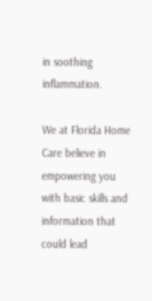in soothing inflammation.

We at Florida Home Care believe in empowering you with basic skills and information that could lead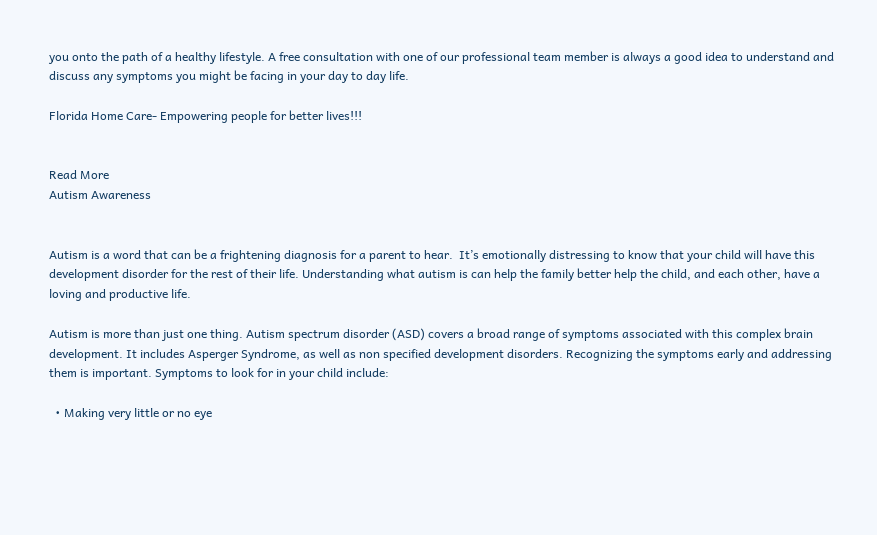you onto the path of a healthy lifestyle. A free consultation with one of our professional team member is always a good idea to understand and discuss any symptoms you might be facing in your day to day life.

Florida Home Care- Empowering people for better lives!!!


Read More
Autism Awareness


Autism is a word that can be a frightening diagnosis for a parent to hear.  It’s emotionally distressing to know that your child will have this development disorder for the rest of their life. Understanding what autism is can help the family better help the child, and each other, have a loving and productive life.

Autism is more than just one thing. Autism spectrum disorder (ASD) covers a broad range of symptoms associated with this complex brain development. It includes Asperger Syndrome, as well as non specified development disorders. Recognizing the symptoms early and addressing them is important. Symptoms to look for in your child include:

  • Making very little or no eye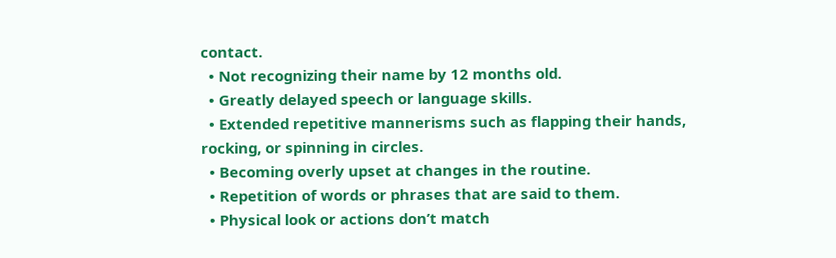contact.
  • Not recognizing their name by 12 months old.
  • Greatly delayed speech or language skills.
  • Extended repetitive mannerisms such as flapping their hands, rocking, or spinning in circles.
  • Becoming overly upset at changes in the routine.
  • Repetition of words or phrases that are said to them.
  • Physical look or actions don’t match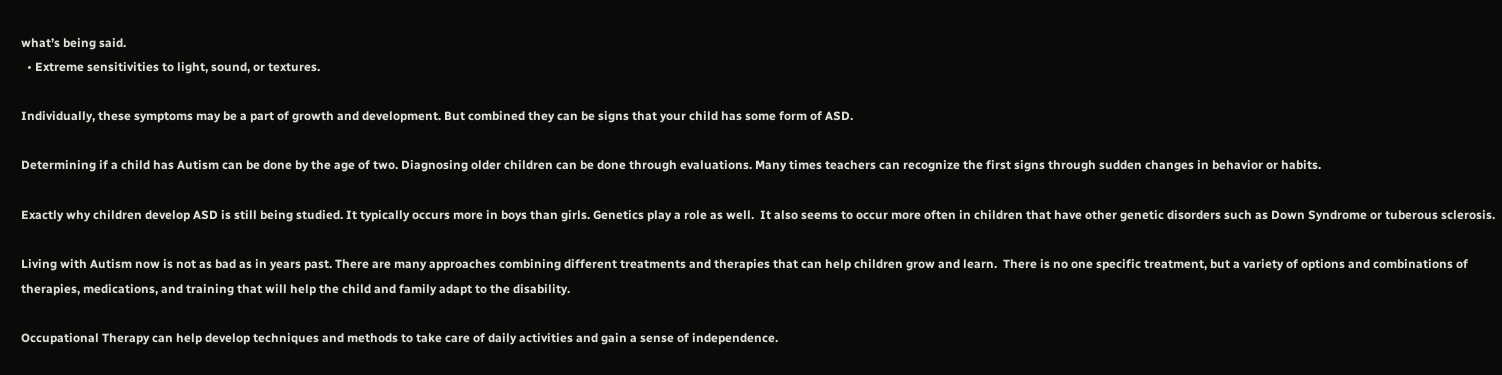what’s being said.
  • Extreme sensitivities to light, sound, or textures.

Individually, these symptoms may be a part of growth and development. But combined they can be signs that your child has some form of ASD.

Determining if a child has Autism can be done by the age of two. Diagnosing older children can be done through evaluations. Many times teachers can recognize the first signs through sudden changes in behavior or habits.

Exactly why children develop ASD is still being studied. It typically occurs more in boys than girls. Genetics play a role as well.  It also seems to occur more often in children that have other genetic disorders such as Down Syndrome or tuberous sclerosis.

Living with Autism now is not as bad as in years past. There are many approaches combining different treatments and therapies that can help children grow and learn.  There is no one specific treatment, but a variety of options and combinations of therapies, medications, and training that will help the child and family adapt to the disability.

Occupational Therapy can help develop techniques and methods to take care of daily activities and gain a sense of independence.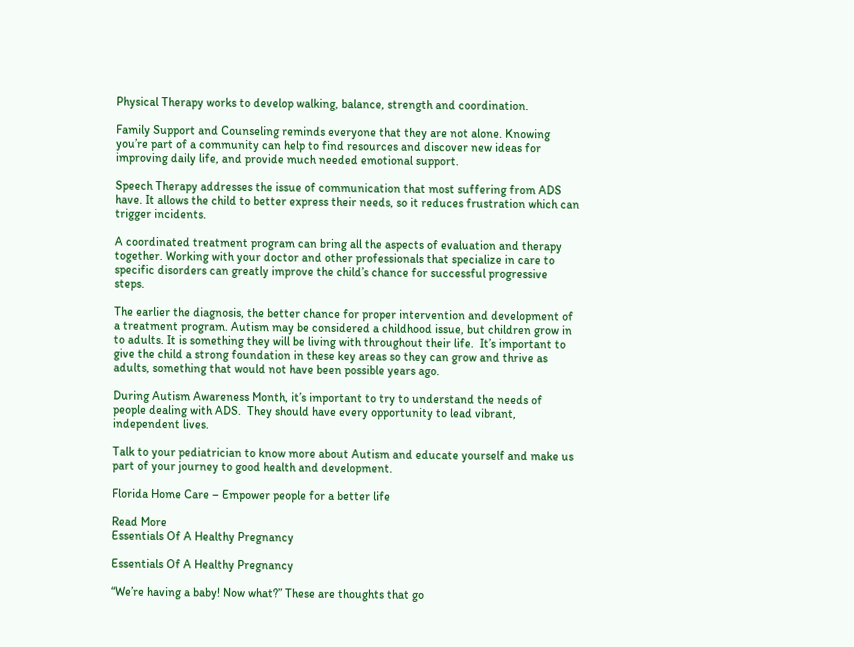Physical Therapy works to develop walking, balance, strength and coordination.

Family Support and Counseling reminds everyone that they are not alone. Knowing you’re part of a community can help to find resources and discover new ideas for improving daily life, and provide much needed emotional support.

Speech Therapy addresses the issue of communication that most suffering from ADS have. It allows the child to better express their needs, so it reduces frustration which can trigger incidents.

A coordinated treatment program can bring all the aspects of evaluation and therapy together. Working with your doctor and other professionals that specialize in care to specific disorders can greatly improve the child’s chance for successful progressive steps.

The earlier the diagnosis, the better chance for proper intervention and development of a treatment program. Autism may be considered a childhood issue, but children grow in to adults. It is something they will be living with throughout their life.  It’s important to give the child a strong foundation in these key areas so they can grow and thrive as adults, something that would not have been possible years ago.

During Autism Awareness Month, it’s important to try to understand the needs of people dealing with ADS.  They should have every opportunity to lead vibrant, independent lives.

Talk to your pediatrician to know more about Autism and educate yourself and make us part of your journey to good health and development.

Florida Home Care – Empower people for a better life

Read More
Essentials Of A Healthy Pregnancy

Essentials Of A Healthy Pregnancy

“We’re having a baby! Now what?” These are thoughts that go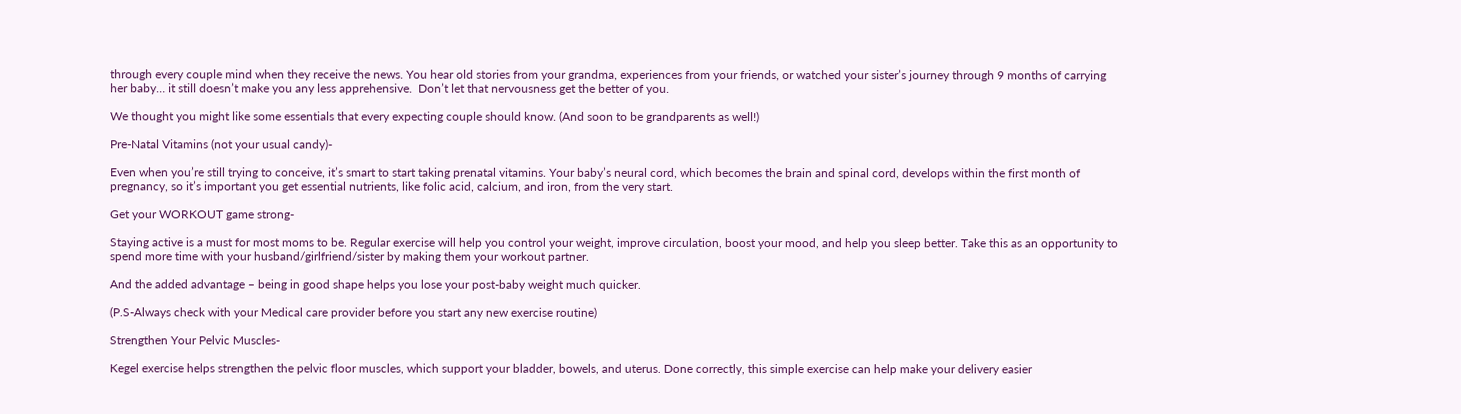through every couple mind when they receive the news. You hear old stories from your grandma, experiences from your friends, or watched your sister’s journey through 9 months of carrying her baby… it still doesn’t make you any less apprehensive.  Don’t let that nervousness get the better of you.

We thought you might like some essentials that every expecting couple should know. (And soon to be grandparents as well!)

Pre-Natal Vitamins (not your usual candy)-

Even when you’re still trying to conceive, it’s smart to start taking prenatal vitamins. Your baby’s neural cord, which becomes the brain and spinal cord, develops within the first month of pregnancy, so it’s important you get essential nutrients, like folic acid, calcium, and iron, from the very start.

Get your WORKOUT game strong-

Staying active is a must for most moms to be. Regular exercise will help you control your weight, improve circulation, boost your mood, and help you sleep better. Take this as an opportunity to spend more time with your husband/girlfriend/sister by making them your workout partner.

And the added advantage – being in good shape helps you lose your post-baby weight much quicker.

(P.S-Always check with your Medical care provider before you start any new exercise routine)

Strengthen Your Pelvic Muscles-

Kegel exercise helps strengthen the pelvic floor muscles, which support your bladder, bowels, and uterus. Done correctly, this simple exercise can help make your delivery easier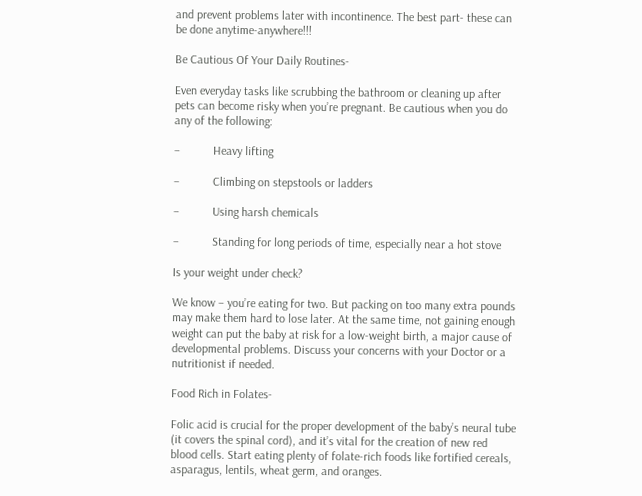and prevent problems later with incontinence. The best part- these can be done anytime-anywhere!!!

Be Cautious Of Your Daily Routines-

Even everyday tasks like scrubbing the bathroom or cleaning up after pets can become risky when you’re pregnant. Be cautious when you do any of the following:

–           Heavy lifting

–           Climbing on stepstools or ladders

–           Using harsh chemicals

–           Standing for long periods of time, especially near a hot stove

Is your weight under check?

We know – you’re eating for two. But packing on too many extra pounds may make them hard to lose later. At the same time, not gaining enough weight can put the baby at risk for a low-weight birth, a major cause of developmental problems. Discuss your concerns with your Doctor or a nutritionist if needed.

Food Rich in Folates-

Folic acid is crucial for the proper development of the baby’s neural tube (it covers the spinal cord), and it’s vital for the creation of new red blood cells. Start eating plenty of folate-rich foods like fortified cereals, asparagus, lentils, wheat germ, and oranges.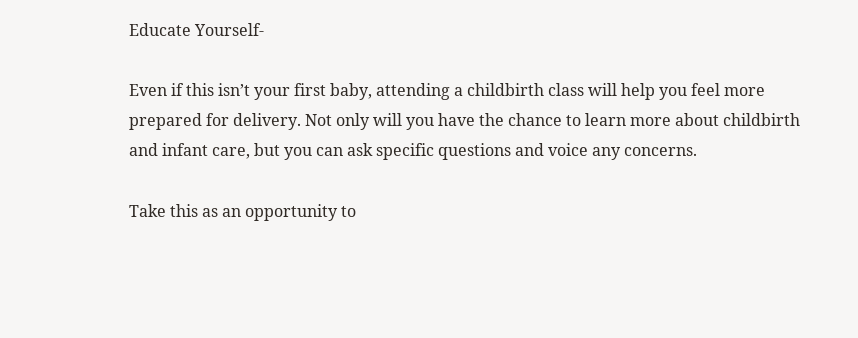Educate Yourself-

Even if this isn’t your first baby, attending a childbirth class will help you feel more prepared for delivery. Not only will you have the chance to learn more about childbirth and infant care, but you can ask specific questions and voice any concerns.

Take this as an opportunity to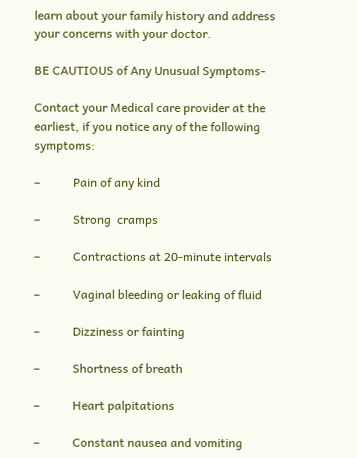learn about your family history and address your concerns with your doctor.

BE CAUTIOUS of Any Unusual Symptoms-

Contact your Medical care provider at the earliest, if you notice any of the following symptoms:

–           Pain of any kind

–           Strong  cramps

–           Contractions at 20-minute intervals

–           Vaginal bleeding or leaking of fluid

–           Dizziness or fainting

–           Shortness of breath

–           Heart palpitations

–           Constant nausea and vomiting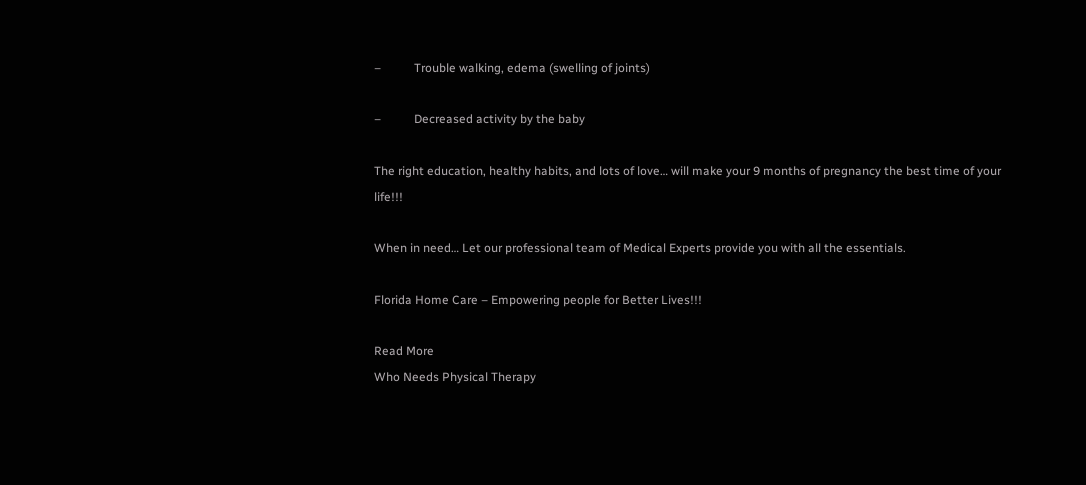–           Trouble walking, edema (swelling of joints)

–           Decreased activity by the baby

The right education, healthy habits, and lots of love… will make your 9 months of pregnancy the best time of your life!!!

When in need… Let our professional team of Medical Experts provide you with all the essentials.

Florida Home Care – Empowering people for Better Lives!!!

Read More
Who Needs Physical Therapy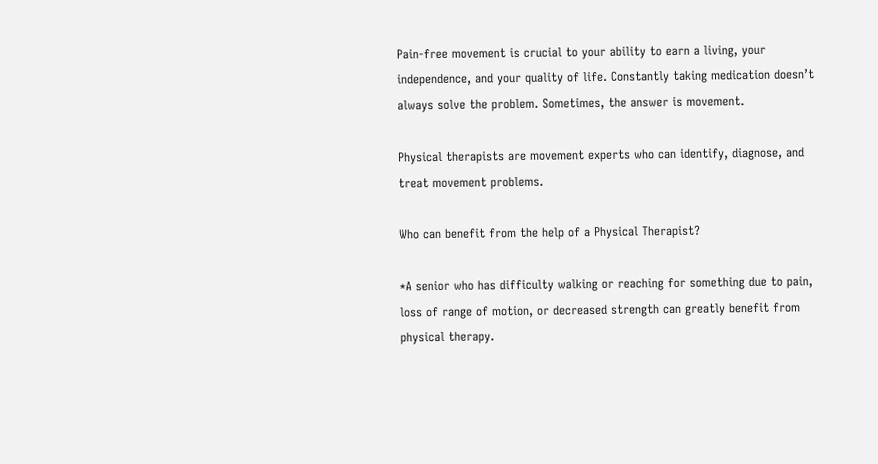Pain-free movement is crucial to your ability to earn a living, your independence, and your quality of life. Constantly taking medication doesn’t always solve the problem. Sometimes, the answer is movement.

Physical therapists are movement experts who can identify, diagnose, and treat movement problems.

Who can benefit from the help of a Physical Therapist?

*A senior who has difficulty walking or reaching for something due to pain, loss of range of motion, or decreased strength can greatly benefit from physical therapy.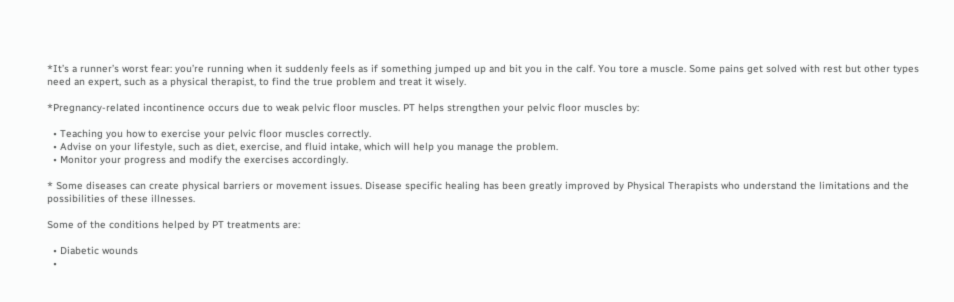*It’s a runner’s worst fear: you’re running when it suddenly feels as if something jumped up and bit you in the calf. You tore a muscle. Some pains get solved with rest but other types need an expert, such as a physical therapist, to find the true problem and treat it wisely.

*Pregnancy-related incontinence occurs due to weak pelvic floor muscles. PT helps strengthen your pelvic floor muscles by:

  • Teaching you how to exercise your pelvic floor muscles correctly.
  • Advise on your lifestyle, such as diet, exercise, and fluid intake, which will help you manage the problem.
  • Monitor your progress and modify the exercises accordingly.

* Some diseases can create physical barriers or movement issues. Disease specific healing has been greatly improved by Physical Therapists who understand the limitations and the possibilities of these illnesses.

Some of the conditions helped by PT treatments are:

  • Diabetic wounds
  •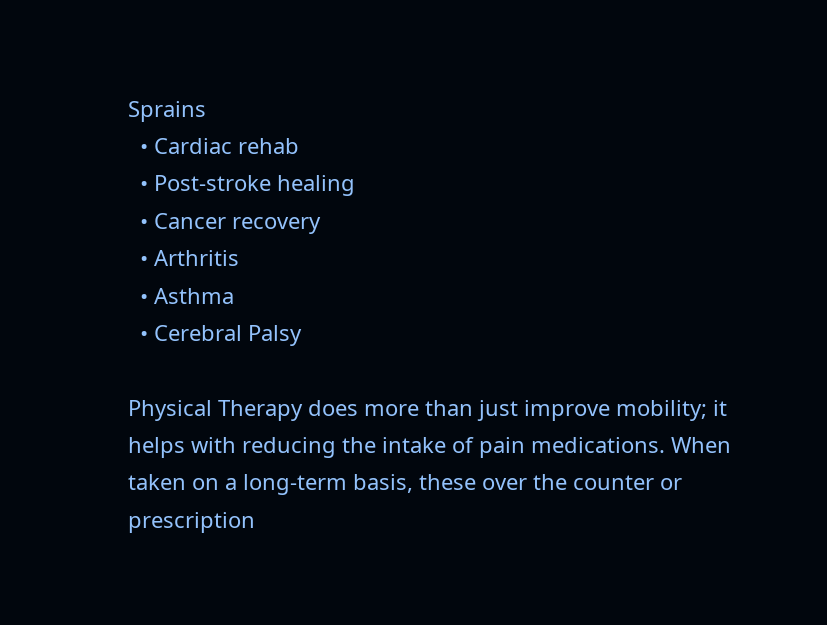Sprains
  • Cardiac rehab
  • Post-stroke healing
  • Cancer recovery
  • Arthritis
  • Asthma
  • Cerebral Palsy

Physical Therapy does more than just improve mobility; it helps with reducing the intake of pain medications. When taken on a long-term basis, these over the counter or prescription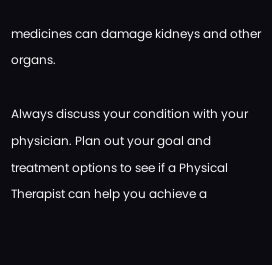medicines can damage kidneys and other organs.

Always discuss your condition with your physician. Plan out your goal and treatment options to see if a Physical Therapist can help you achieve a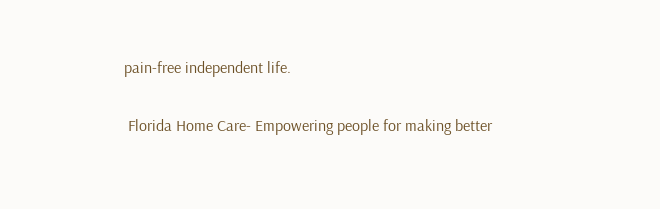pain-free independent life.

 Florida Home Care- Empowering people for making better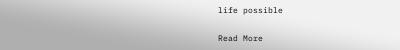life possible

Read More